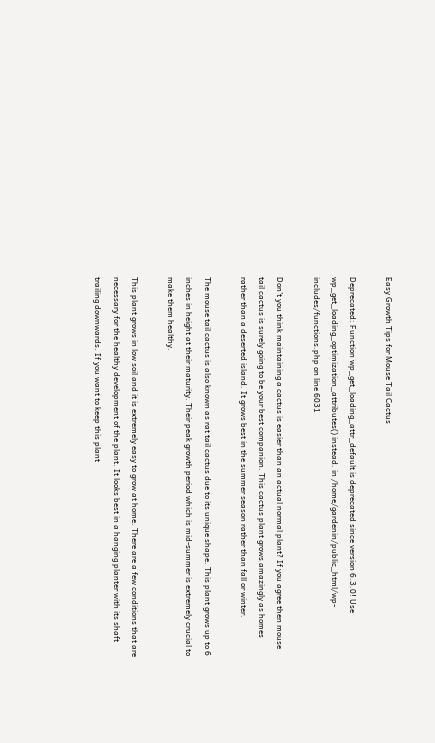Easy Growth Tips for Mouse Tail Cactus

Deprecated: Function wp_get_loading_attr_default is deprecated since version 6.3.0! Use wp_get_loading_optimization_attributes() instead. in /home/gardenin/public_html/wp-includes/functions.php on line 6031

Don’t you think maintaining a cactus is easier than an actual normal plant? If you agree then mouse tail cactus is surely going to be your best companion. This cactus plant grows amazingly as homes rather than a deserted island. It grows best in the summer season rather than fall or winter.

The mouse tail cactus is also known as rat tail cactus due to its unique shape. This plant grows up to 6 inches in height at their maturity. Their peak growth period which is mid-summer is extremely crucial to make them healthy.

This plant grows in low soil and it is extremely easy to grow at home. There are a few conditions that are necessary for the healthy development of the plant. It looks best in a hanging planter with its shaft trailing downwards. If you want to keep this plant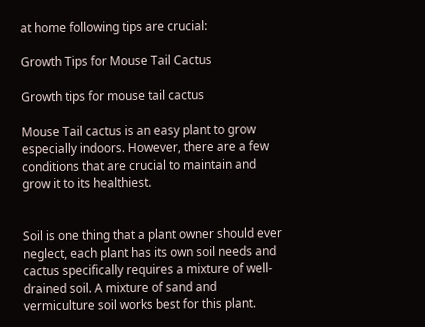at home following tips are crucial:

Growth Tips for Mouse Tail Cactus

Growth tips for mouse tail cactus

Mouse Tail cactus is an easy plant to grow especially indoors. However, there are a few conditions that are crucial to maintain and grow it to its healthiest.


Soil is one thing that a plant owner should ever neglect, each plant has its own soil needs and cactus specifically requires a mixture of well-drained soil. A mixture of sand and vermiculture soil works best for this plant.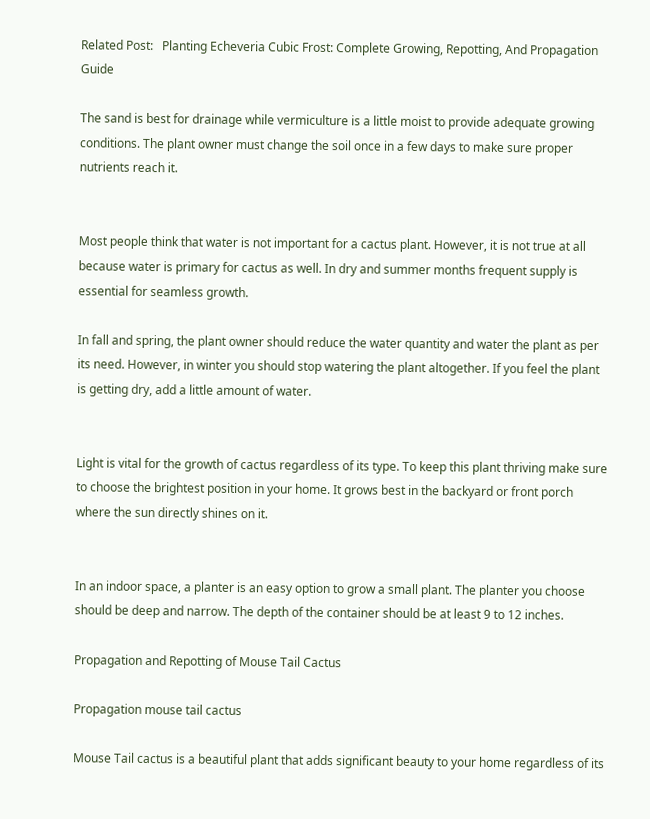Related Post:   Planting Echeveria Cubic Frost: Complete Growing, Repotting, And Propagation Guide

The sand is best for drainage while vermiculture is a little moist to provide adequate growing conditions. The plant owner must change the soil once in a few days to make sure proper nutrients reach it.


Most people think that water is not important for a cactus plant. However, it is not true at all because water is primary for cactus as well. In dry and summer months frequent supply is essential for seamless growth.

In fall and spring, the plant owner should reduce the water quantity and water the plant as per its need. However, in winter you should stop watering the plant altogether. If you feel the plant is getting dry, add a little amount of water.


Light is vital for the growth of cactus regardless of its type. To keep this plant thriving make sure to choose the brightest position in your home. It grows best in the backyard or front porch where the sun directly shines on it.


In an indoor space, a planter is an easy option to grow a small plant. The planter you choose should be deep and narrow. The depth of the container should be at least 9 to 12 inches.

Propagation and Repotting of Mouse Tail Cactus

Propagation mouse tail cactus

Mouse Tail cactus is a beautiful plant that adds significant beauty to your home regardless of its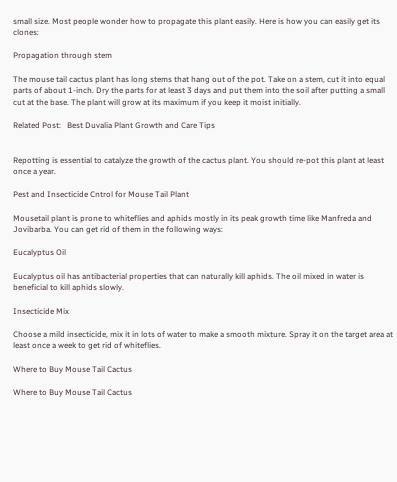small size. Most people wonder how to propagate this plant easily. Here is how you can easily get its clones:

Propagation through stem

The mouse tail cactus plant has long stems that hang out of the pot. Take on a stem, cut it into equal parts of about 1-inch. Dry the parts for at least 3 days and put them into the soil after putting a small cut at the base. The plant will grow at its maximum if you keep it moist initially.

Related Post:   Best Duvalia Plant Growth and Care Tips


Repotting is essential to catalyze the growth of the cactus plant. You should re-pot this plant at least once a year.

Pest and Insecticide Cntrol for Mouse Tail Plant

Mousetail plant is prone to whiteflies and aphids mostly in its peak growth time like Manfreda and Jovibarba. You can get rid of them in the following ways:

Eucalyptus Oil

Eucalyptus oil has antibacterial properties that can naturally kill aphids. The oil mixed in water is beneficial to kill aphids slowly.

Insecticide Mix

Choose a mild insecticide, mix it in lots of water to make a smooth mixture. Spray it on the target area at least once a week to get rid of whiteflies.

Where to Buy Mouse Tail Cactus

Where to Buy Mouse Tail Cactus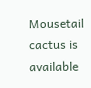Mousetail cactus is available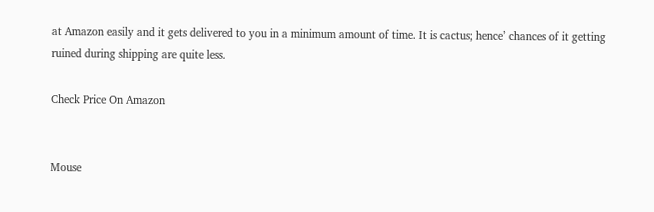at Amazon easily and it gets delivered to you in a minimum amount of time. It is cactus; hence’ chances of it getting ruined during shipping are quite less.

Check Price On Amazon


Mouse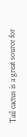Tail cactus is a great source for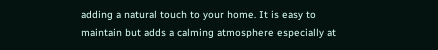adding a natural touch to your home. It is easy to maintain but adds a calming atmosphere especially at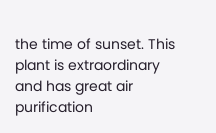the time of sunset. This plant is extraordinary and has great air purification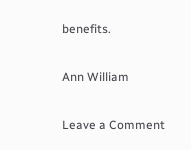benefits.

Ann William

Leave a Comment